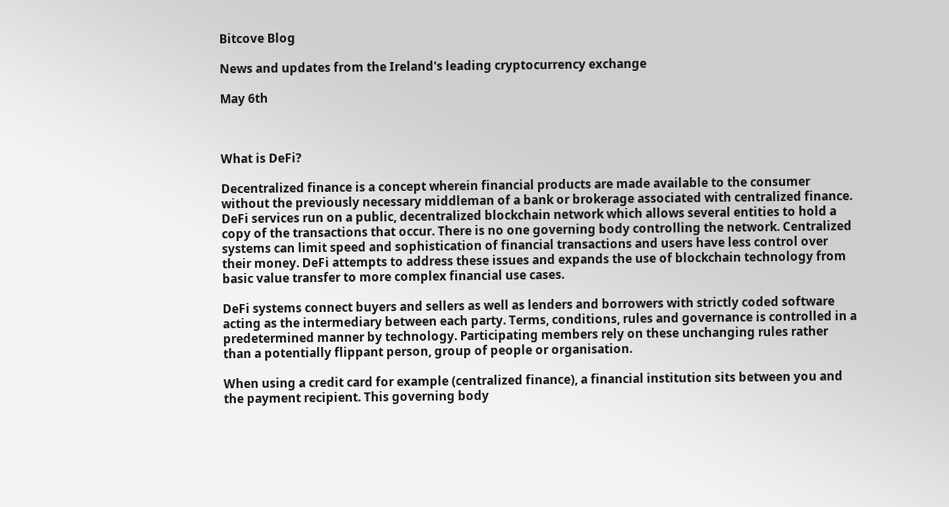Bitcove Blog

News and updates from the Ireland's leading cryptocurrency exchange

May 6th



What is DeFi?

Decentralized finance is a concept wherein financial products are made available to the consumer without the previously necessary middleman of a bank or brokerage associated with centralized finance. DeFi services run on a public, decentralized blockchain network which allows several entities to hold a copy of the transactions that occur. There is no one governing body controlling the network. Centralized systems can limit speed and sophistication of financial transactions and users have less control over their money. DeFi attempts to address these issues and expands the use of blockchain technology from basic value transfer to more complex financial use cases.

DeFi systems connect buyers and sellers as well as lenders and borrowers with strictly coded software acting as the intermediary between each party. Terms, conditions, rules and governance is controlled in a predetermined manner by technology. Participating members rely on these unchanging rules rather than a potentially flippant person, group of people or organisation.

When using a credit card for example (centralized finance), a financial institution sits between you and the payment recipient. This governing body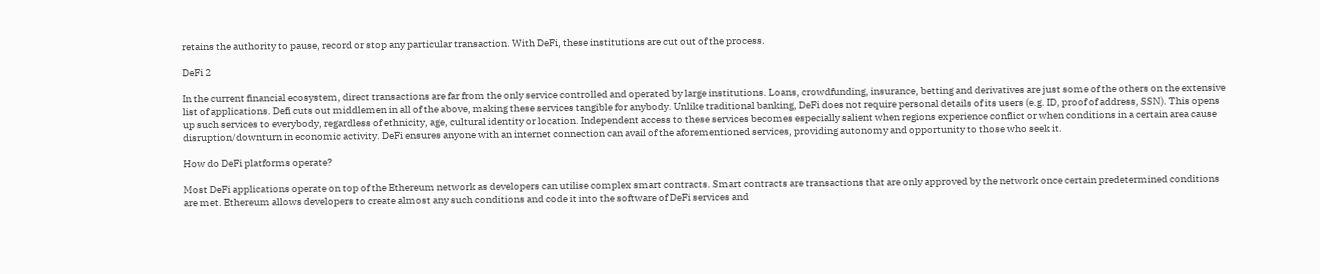retains the authority to pause, record or stop any particular transaction. With DeFi, these institutions are cut out of the process.

DeFi 2

In the current financial ecosystem, direct transactions are far from the only service controlled and operated by large institutions. Loans, crowdfunding, insurance, betting and derivatives are just some of the others on the extensive list of applications. Defi cuts out middlemen in all of the above, making these services tangible for anybody. Unlike traditional banking, DeFi does not require personal details of its users (e.g. ID, proof of address, SSN). This opens up such services to everybody, regardless of ethnicity, age, cultural identity or location. Independent access to these services becomes especially salient when regions experience conflict or when conditions in a certain area cause disruption/downturn in economic activity. DeFi ensures anyone with an internet connection can avail of the aforementioned services, providing autonomy and opportunity to those who seek it.

How do DeFi platforms operate?

Most DeFi applications operate on top of the Ethereum network as developers can utilise complex smart contracts. Smart contracts are transactions that are only approved by the network once certain predetermined conditions are met. Ethereum allows developers to create almost any such conditions and code it into the software of DeFi services and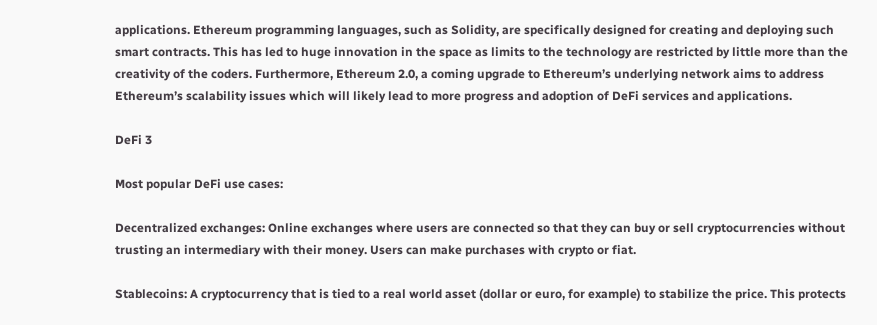applications. Ethereum programming languages, such as Solidity, are specifically designed for creating and deploying such smart contracts. This has led to huge innovation in the space as limits to the technology are restricted by little more than the creativity of the coders. Furthermore, Ethereum 2.0, a coming upgrade to Ethereum’s underlying network aims to address Ethereum’s scalability issues which will likely lead to more progress and adoption of DeFi services and applications.

DeFi 3

Most popular DeFi use cases:

Decentralized exchanges: Online exchanges where users are connected so that they can buy or sell cryptocurrencies without trusting an intermediary with their money. Users can make purchases with crypto or fiat.

Stablecoins: A cryptocurrency that is tied to a real world asset (dollar or euro, for example) to stabilize the price. This protects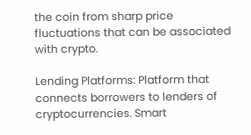the coin from sharp price fluctuations that can be associated with crypto.

Lending Platforms: Platform that connects borrowers to lenders of cryptocurrencies. Smart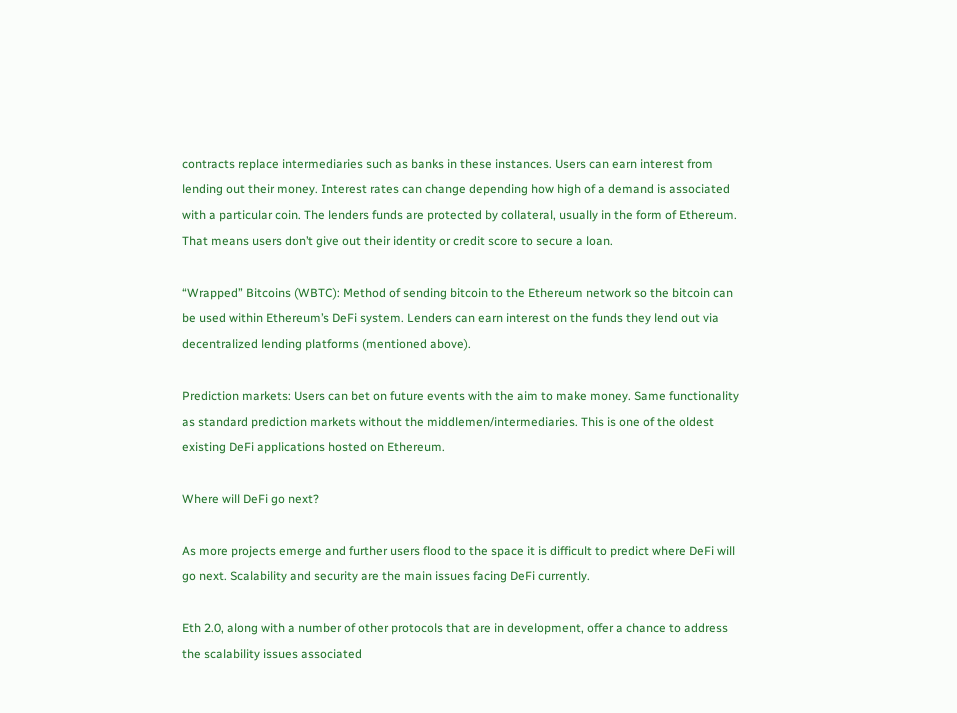contracts replace intermediaries such as banks in these instances. Users can earn interest from lending out their money. Interest rates can change depending how high of a demand is associated with a particular coin. The lenders funds are protected by collateral, usually in the form of Ethereum. That means users don’t give out their identity or credit score to secure a loan.

“Wrapped” Bitcoins (WBTC): Method of sending bitcoin to the Ethereum network so the bitcoin can be used within Ethereum’s DeFi system. Lenders can earn interest on the funds they lend out via decentralized lending platforms (mentioned above).

Prediction markets: Users can bet on future events with the aim to make money. Same functionality as standard prediction markets without the middlemen/intermediaries. This is one of the oldest existing DeFi applications hosted on Ethereum.

Where will DeFi go next?

As more projects emerge and further users flood to the space it is difficult to predict where DeFi will go next. Scalability and security are the main issues facing DeFi currently.

Eth 2.0, along with a number of other protocols that are in development, offer a chance to address the scalability issues associated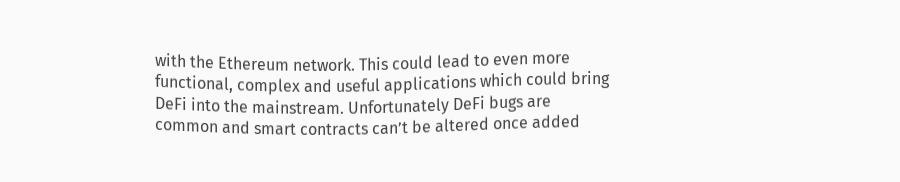with the Ethereum network. This could lead to even more functional, complex and useful applications which could bring DeFi into the mainstream. Unfortunately DeFi bugs are common and smart contracts can’t be altered once added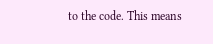to the code. This means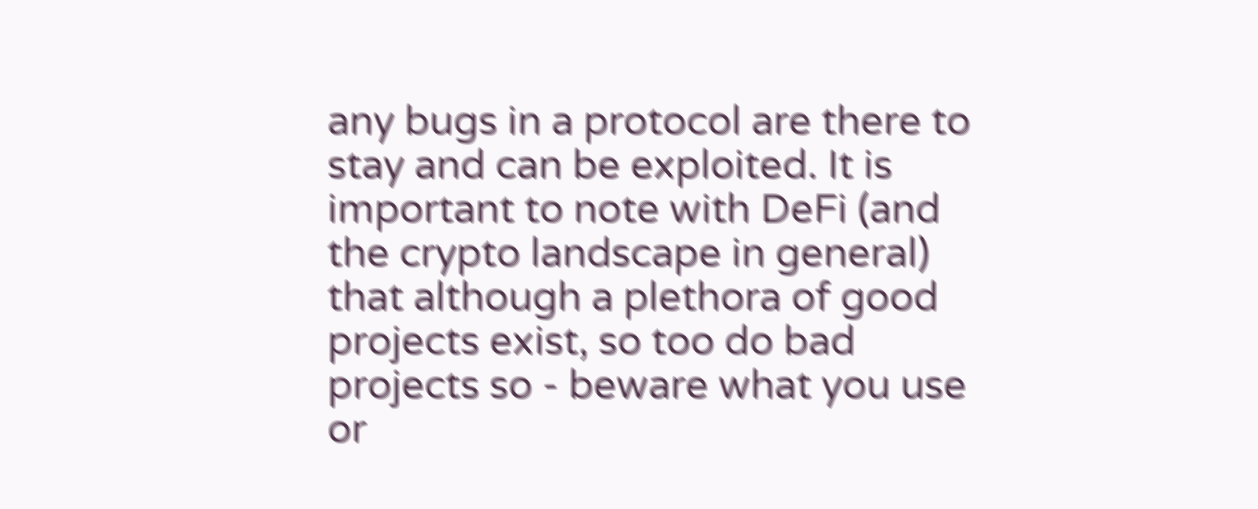any bugs in a protocol are there to stay and can be exploited. It is important to note with DeFi (and the crypto landscape in general) that although a plethora of good projects exist, so too do bad projects so - beware what you use or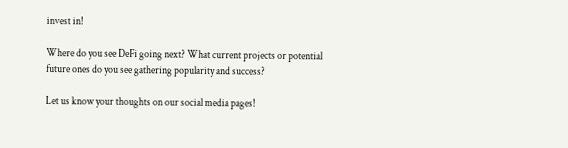invest in!

Where do you see DeFi going next? What current projects or potential future ones do you see gathering popularity and success?

Let us know your thoughts on our social media pages!